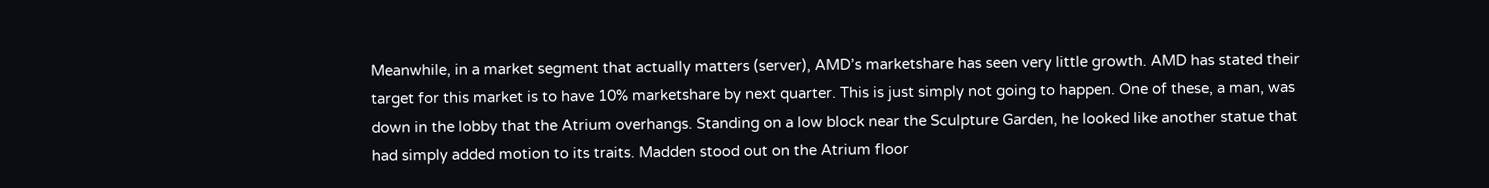Meanwhile, in a market segment that actually matters (server), AMD’s marketshare has seen very little growth. AMD has stated their target for this market is to have 10% marketshare by next quarter. This is just simply not going to happen. One of these, a man, was down in the lobby that the Atrium overhangs. Standing on a low block near the Sculpture Garden, he looked like another statue that had simply added motion to its traits. Madden stood out on the Atrium floor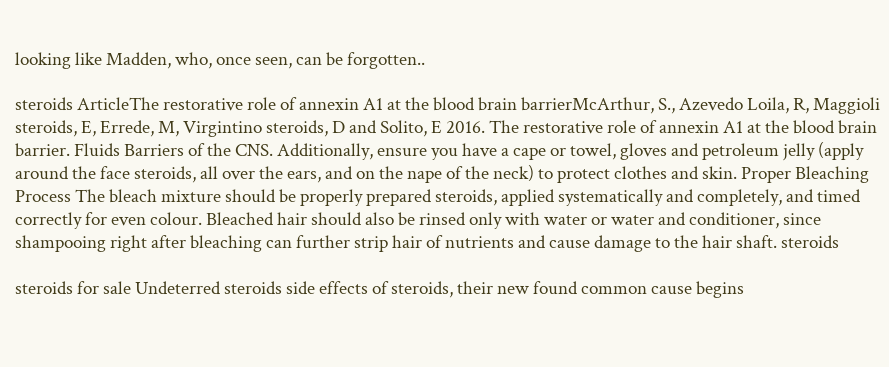looking like Madden, who, once seen, can be forgotten..

steroids ArticleThe restorative role of annexin A1 at the blood brain barrierMcArthur, S., Azevedo Loila, R, Maggioli steroids, E, Errede, M, Virgintino steroids, D and Solito, E 2016. The restorative role of annexin A1 at the blood brain barrier. Fluids Barriers of the CNS. Additionally, ensure you have a cape or towel, gloves and petroleum jelly (apply around the face steroids, all over the ears, and on the nape of the neck) to protect clothes and skin. Proper Bleaching Process The bleach mixture should be properly prepared steroids, applied systematically and completely, and timed correctly for even colour. Bleached hair should also be rinsed only with water or water and conditioner, since shampooing right after bleaching can further strip hair of nutrients and cause damage to the hair shaft. steroids

steroids for sale Undeterred steroids side effects of steroids, their new found common cause begins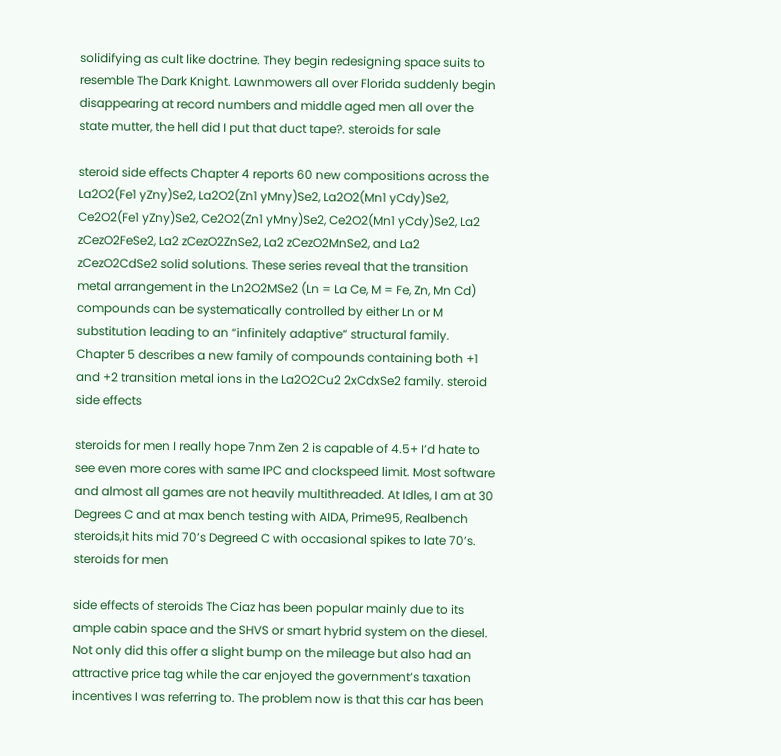solidifying as cult like doctrine. They begin redesigning space suits to resemble The Dark Knight. Lawnmowers all over Florida suddenly begin disappearing at record numbers and middle aged men all over the state mutter, the hell did I put that duct tape?. steroids for sale

steroid side effects Chapter 4 reports 60 new compositions across the La2O2(Fe1 yZny)Se2, La2O2(Zn1 yMny)Se2, La2O2(Mn1 yCdy)Se2, Ce2O2(Fe1 yZny)Se2, Ce2O2(Zn1 yMny)Se2, Ce2O2(Mn1 yCdy)Se2, La2 zCezO2FeSe2, La2 zCezO2ZnSe2, La2 zCezO2MnSe2, and La2 zCezO2CdSe2 solid solutions. These series reveal that the transition metal arrangement in the Ln2O2MSe2 (Ln = La Ce, M = Fe, Zn, Mn Cd) compounds can be systematically controlled by either Ln or M substitution leading to an “infinitely adaptive” structural family. Chapter 5 describes a new family of compounds containing both +1 and +2 transition metal ions in the La2O2Cu2 2xCdxSe2 family. steroid side effects

steroids for men I really hope 7nm Zen 2 is capable of 4.5+ I’d hate to see even more cores with same IPC and clockspeed limit. Most software and almost all games are not heavily multithreaded. At Idles, I am at 30 Degrees C and at max bench testing with AIDA, Prime95, Realbench steroids,it hits mid 70’s Degreed C with occasional spikes to late 70’s. steroids for men

side effects of steroids The Ciaz has been popular mainly due to its ample cabin space and the SHVS or smart hybrid system on the diesel. Not only did this offer a slight bump on the mileage but also had an attractive price tag while the car enjoyed the government’s taxation incentives I was referring to. The problem now is that this car has been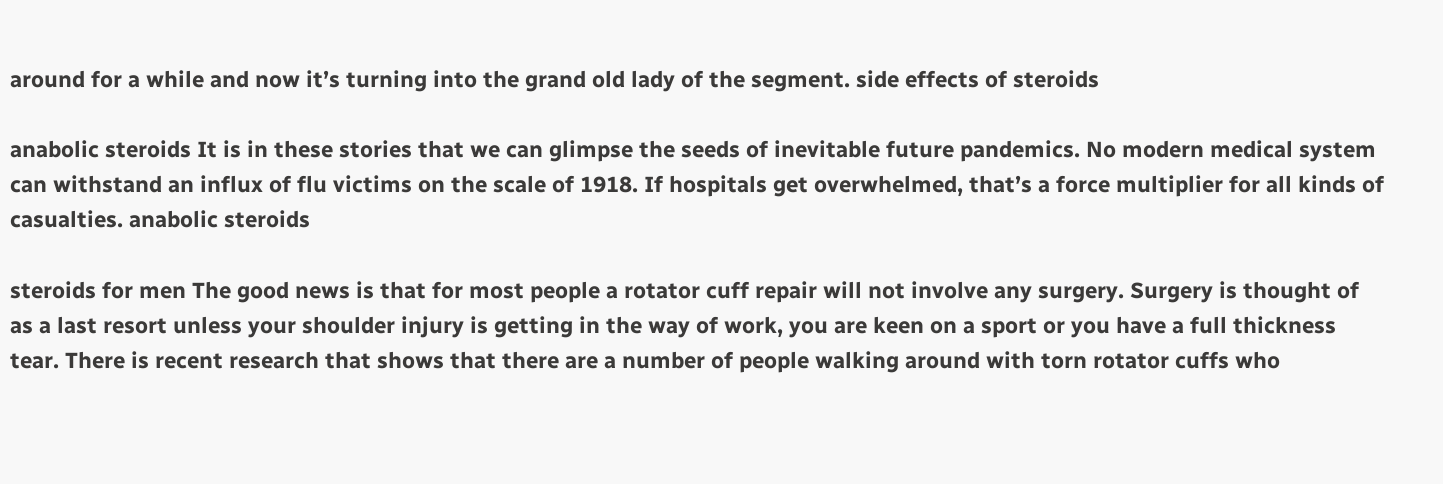around for a while and now it’s turning into the grand old lady of the segment. side effects of steroids

anabolic steroids It is in these stories that we can glimpse the seeds of inevitable future pandemics. No modern medical system can withstand an influx of flu victims on the scale of 1918. If hospitals get overwhelmed, that’s a force multiplier for all kinds of casualties. anabolic steroids

steroids for men The good news is that for most people a rotator cuff repair will not involve any surgery. Surgery is thought of as a last resort unless your shoulder injury is getting in the way of work, you are keen on a sport or you have a full thickness tear. There is recent research that shows that there are a number of people walking around with torn rotator cuffs who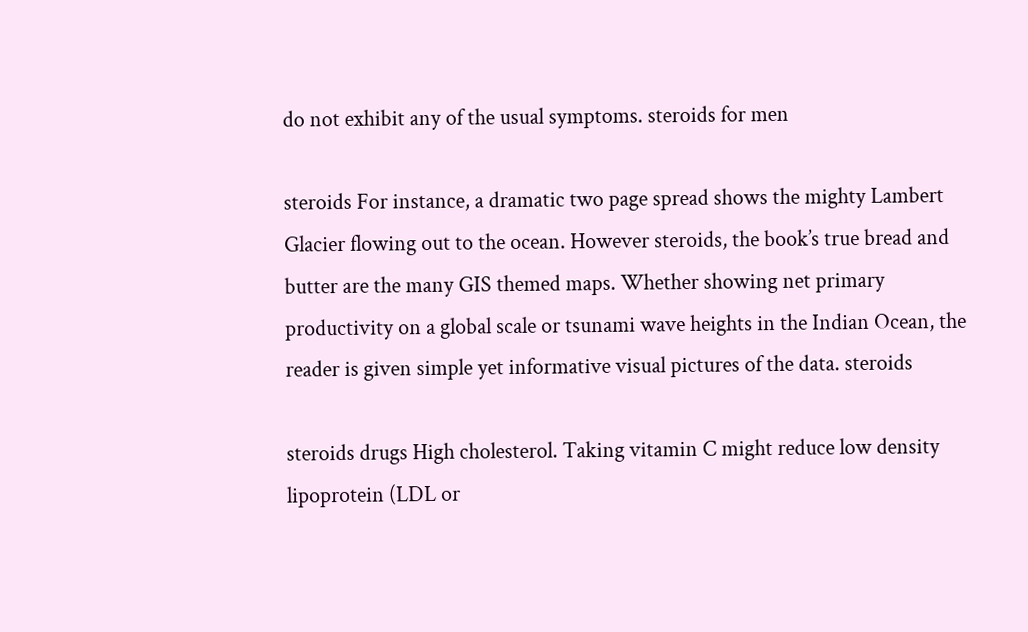do not exhibit any of the usual symptoms. steroids for men

steroids For instance, a dramatic two page spread shows the mighty Lambert Glacier flowing out to the ocean. However steroids, the book’s true bread and butter are the many GIS themed maps. Whether showing net primary productivity on a global scale or tsunami wave heights in the Indian Ocean, the reader is given simple yet informative visual pictures of the data. steroids

steroids drugs High cholesterol. Taking vitamin C might reduce low density lipoprotein (LDL or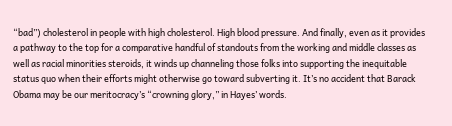“bad”) cholesterol in people with high cholesterol. High blood pressure. And finally, even as it provides a pathway to the top for a comparative handful of standouts from the working and middle classes as well as racial minorities steroids, it winds up channeling those folks into supporting the inequitable status quo when their efforts might otherwise go toward subverting it. It’s no accident that Barack Obama may be our meritocracy’s “crowning glory,” in Hayes’ words.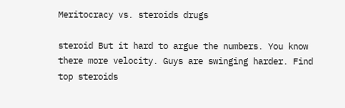Meritocracy vs. steroids drugs

steroid But it hard to argue the numbers. You know there more velocity. Guys are swinging harder. Find top steroids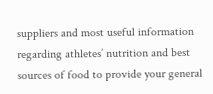suppliers and most useful information regarding athletes’ nutrition and best sources of food to provide your general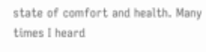state of comfort and health. Many times I heard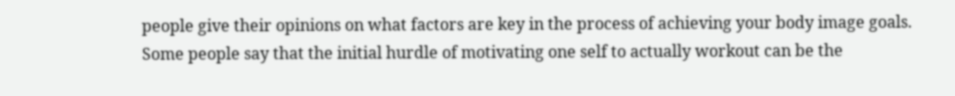people give their opinions on what factors are key in the process of achieving your body image goals. Some people say that the initial hurdle of motivating one self to actually workout can be the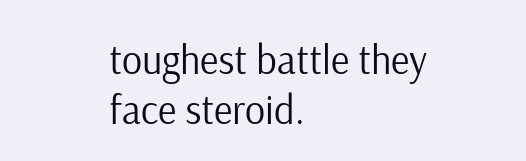toughest battle they face steroid.